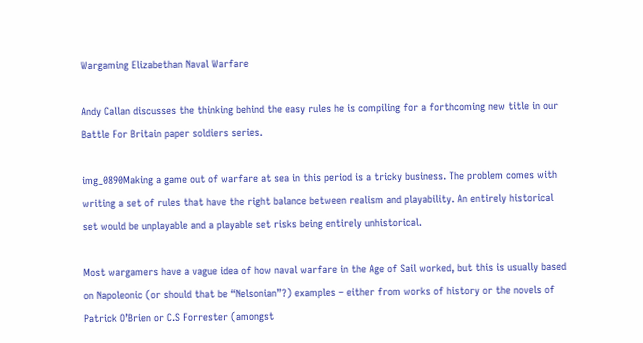Wargaming Elizabethan Naval Warfare

Andy Callan discusses the thinking behind the easy rules he is compiling for a forthcoming new title in our Battle For Britain paper soldiers series.

img_0890Making a game out of warfare at sea in this period is a tricky business. The problem comes with writing a set of rules that have the right balance between realism and playability. An entirely historical set would be unplayable and a playable set risks being entirely unhistorical.

Most wargamers have a vague idea of how naval warfare in the Age of Sail worked, but this is usually based on Napoleonic (or should that be “Nelsonian”?) examples – either from works of history or the novels of Patrick O’Brien or C.S Forrester (amongst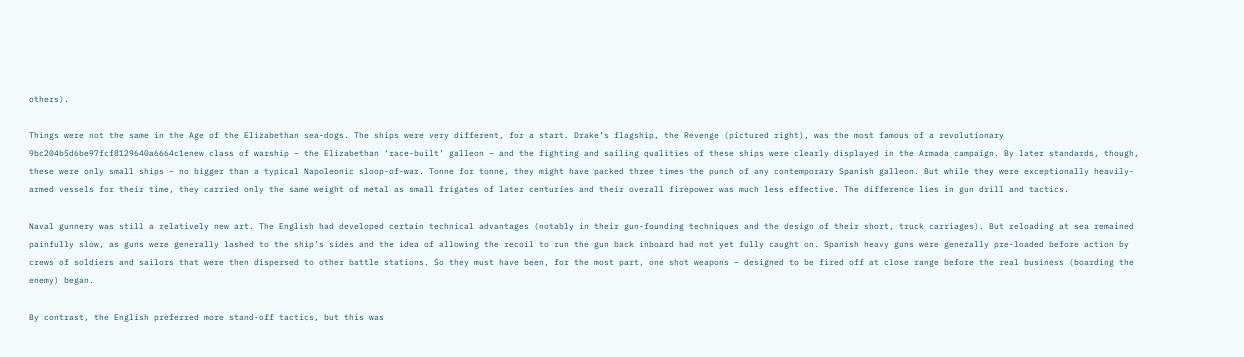others).

Things were not the same in the Age of the Elizabethan sea-dogs. The ships were very different, for a start. Drake’s flagship, the Revenge (pictured right), was the most famous of a revolutionary 9bc204b5d6be97fcf8129640a6664c1enew class of warship – the Elizabethan ‘race-built’ galleon – and the fighting and sailing qualities of these ships were clearly displayed in the Armada campaign. By later standards, though, these were only small ships – no bigger than a typical Napoleonic sloop-of-war. Tonne for tonne, they might have packed three times the punch of any contemporary Spanish galleon. But while they were exceptionally heavily-armed vessels for their time, they carried only the same weight of metal as small frigates of later centuries and their overall firepower was much less effective. The difference lies in gun drill and tactics.

Naval gunnery was still a relatively new art. The English had developed certain technical advantages (notably in their gun-founding techniques and the design of their short, truck carriages). But reloading at sea remained painfully slow, as guns were generally lashed to the ship’s sides and the idea of allowing the recoil to run the gun back inboard had not yet fully caught on. Spanish heavy guns were generally pre-loaded before action by crews of soldiers and sailors that were then dispersed to other battle stations. So they must have been, for the most part, one shot weapons – designed to be fired off at close range before the real business (boarding the enemy) began.

By contrast, the English preferred more stand-off tactics, but this was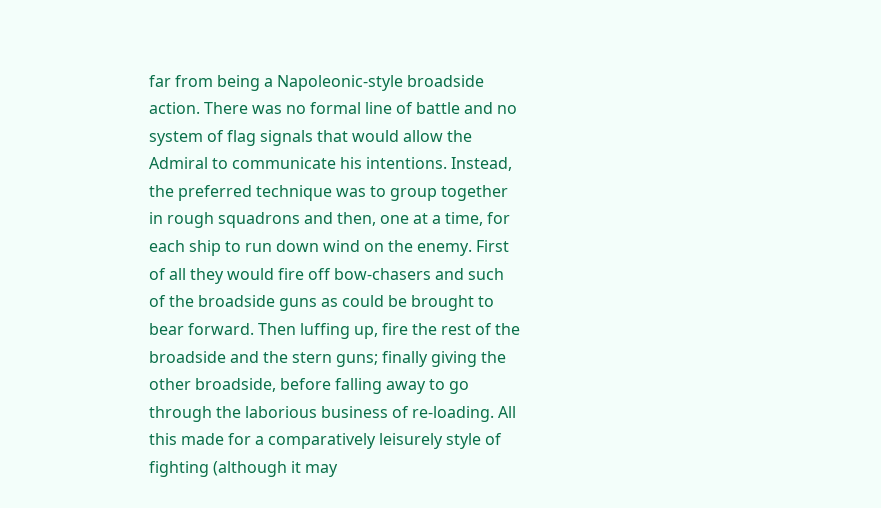far from being a Napoleonic-style broadside action. There was no formal line of battle and no system of flag signals that would allow the Admiral to communicate his intentions. Instead, the preferred technique was to group together in rough squadrons and then, one at a time, for each ship to run down wind on the enemy. First of all they would fire off bow-chasers and such of the broadside guns as could be brought to bear forward. Then luffing up, fire the rest of the broadside and the stern guns; finally giving the other broadside, before falling away to go through the laborious business of re-loading. All this made for a comparatively leisurely style of fighting (although it may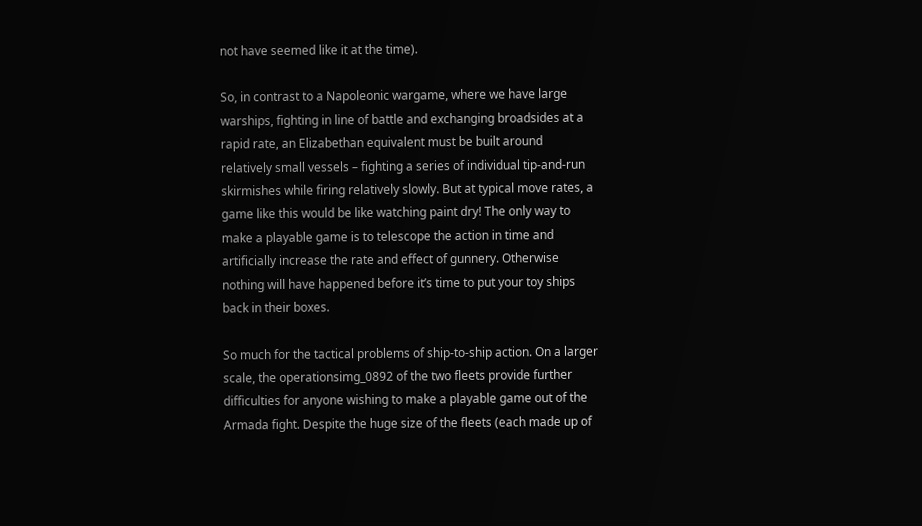not have seemed like it at the time).

So, in contrast to a Napoleonic wargame, where we have large warships, fighting in line of battle and exchanging broadsides at a rapid rate, an Elizabethan equivalent must be built around relatively small vessels – fighting a series of individual tip-and-run skirmishes while firing relatively slowly. But at typical move rates, a game like this would be like watching paint dry! The only way to make a playable game is to telescope the action in time and artificially increase the rate and effect of gunnery. Otherwise nothing will have happened before it’s time to put your toy ships back in their boxes.

So much for the tactical problems of ship-to-ship action. On a larger scale, the operationsimg_0892 of the two fleets provide further difficulties for anyone wishing to make a playable game out of the Armada fight. Despite the huge size of the fleets (each made up of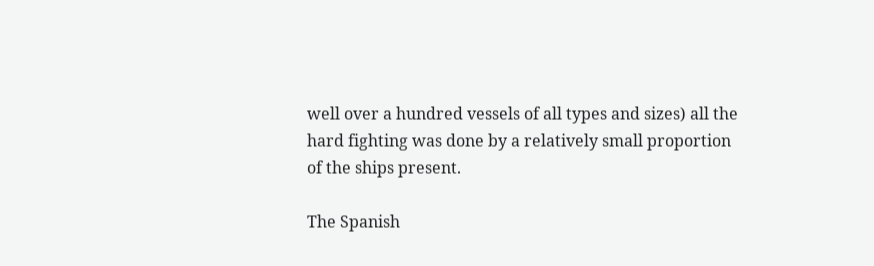well over a hundred vessels of all types and sizes) all the hard fighting was done by a relatively small proportion of the ships present.

The Spanish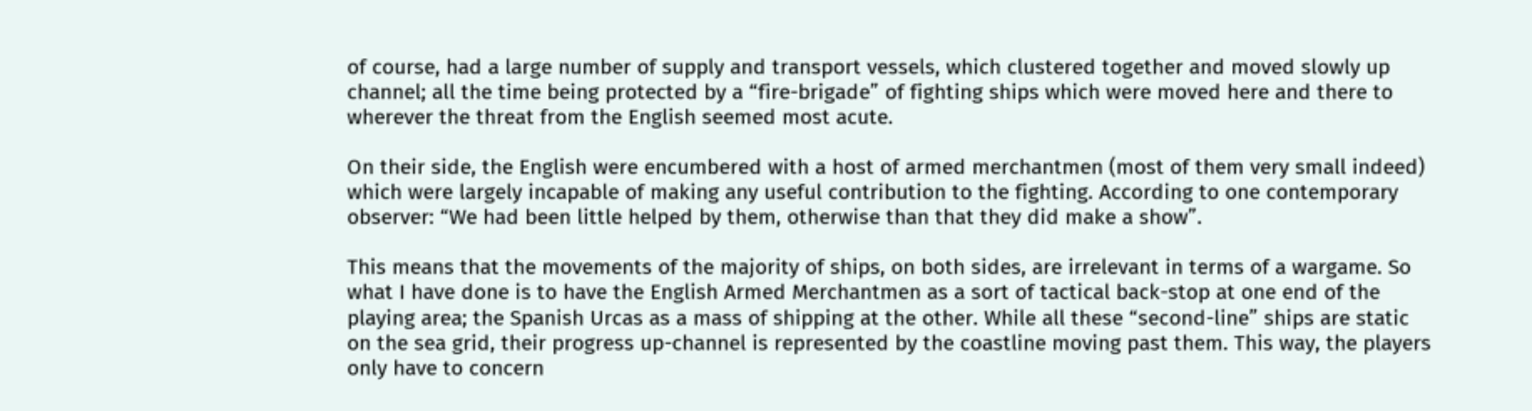of course, had a large number of supply and transport vessels, which clustered together and moved slowly up channel; all the time being protected by a “fire-brigade” of fighting ships which were moved here and there to wherever the threat from the English seemed most acute.

On their side, the English were encumbered with a host of armed merchantmen (most of them very small indeed) which were largely incapable of making any useful contribution to the fighting. According to one contemporary observer: “We had been little helped by them, otherwise than that they did make a show”.

This means that the movements of the majority of ships, on both sides, are irrelevant in terms of a wargame. So what I have done is to have the English Armed Merchantmen as a sort of tactical back-stop at one end of the playing area; the Spanish Urcas as a mass of shipping at the other. While all these “second-line” ships are static on the sea grid, their progress up-channel is represented by the coastline moving past them. This way, the players only have to concern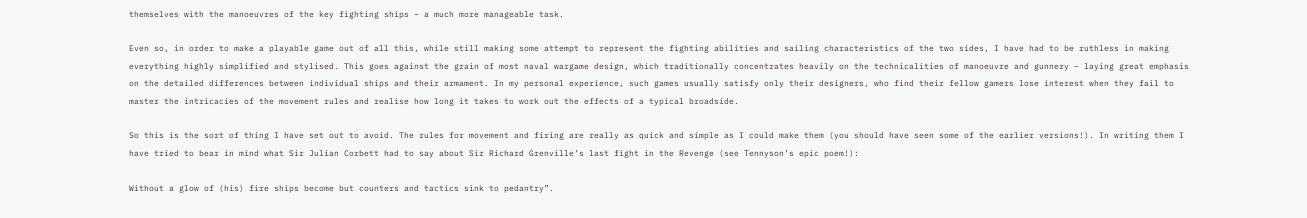themselves with the manoeuvres of the key fighting ships – a much more manageable task.

Even so, in order to make a playable game out of all this, while still making some attempt to represent the fighting abilities and sailing characteristics of the two sides, I have had to be ruthless in making everything highly simplified and stylised. This goes against the grain of most naval wargame design, which traditionally concentrates heavily on the technicalities of manoeuvre and gunnery – laying great emphasis on the detailed differences between individual ships and their armament. In my personal experience, such games usually satisfy only their designers, who find their fellow gamers lose interest when they fail to master the intricacies of the movement rules and realise how long it takes to work out the effects of a typical broadside.

So this is the sort of thing I have set out to avoid. The rules for movement and firing are really as quick and simple as I could make them (you should have seen some of the earlier versions!). In writing them I have tried to bear in mind what Sir Julian Corbett had to say about Sir Richard Grenville’s last fight in the Revenge (see Tennyson’s epic poem!):

Without a glow of (his) fire ships become but counters and tactics sink to pedantry”.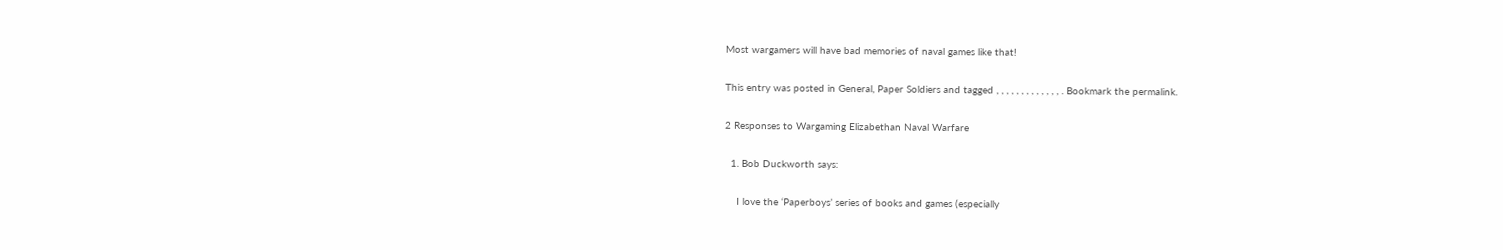Most wargamers will have bad memories of naval games like that!

This entry was posted in General, Paper Soldiers and tagged , , , , , , , , , , , , , . Bookmark the permalink.

2 Responses to Wargaming Elizabethan Naval Warfare

  1. Bob Duckworth says:

    I love the ‘Paperboys’ series of books and games (especially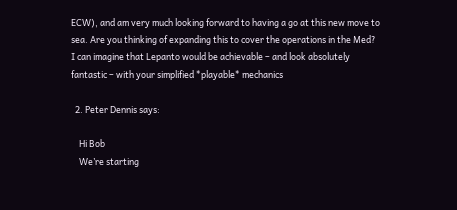ECW), and am very much looking forward to having a go at this new move to sea. Are you thinking of expanding this to cover the operations in the Med? I can imagine that Lepanto would be achievable – and look absolutely fantastic – with your simplified *playable* mechanics

  2. Peter Dennis says:

    Hi Bob
    We’re starting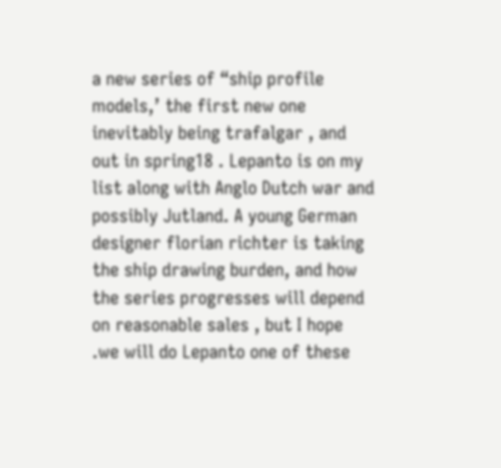a new series of “ship profile models,’ the first new one inevitably being trafalgar , and out in spring18 . Lepanto is on my list along with Anglo Dutch war and possibly Jutland. A young German designer florian richter is taking the ship drawing burden, and how the series progresses will depend on reasonable sales , but I hope .we will do Lepanto one of these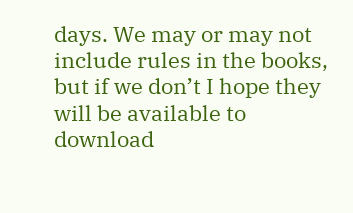days. We may or may not include rules in the books, but if we don’t I hope they will be available to download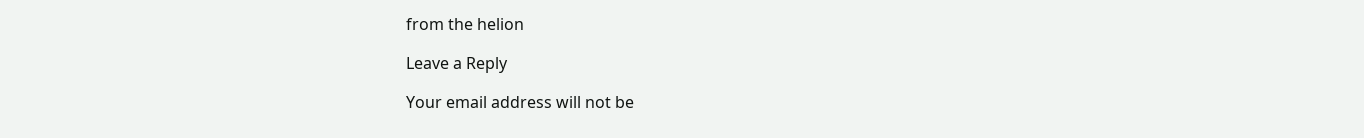from the helion

Leave a Reply

Your email address will not be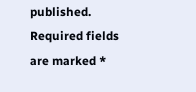published. Required fields are marked *